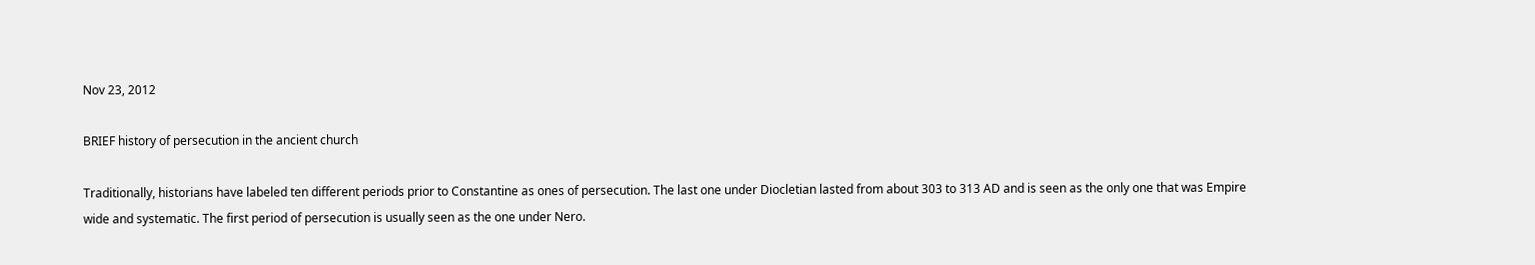Nov 23, 2012

BRIEF history of persecution in the ancient church

Traditionally, historians have labeled ten different periods prior to Constantine as ones of persecution. The last one under Diocletian lasted from about 303 to 313 AD and is seen as the only one that was Empire wide and systematic. The first period of persecution is usually seen as the one under Nero.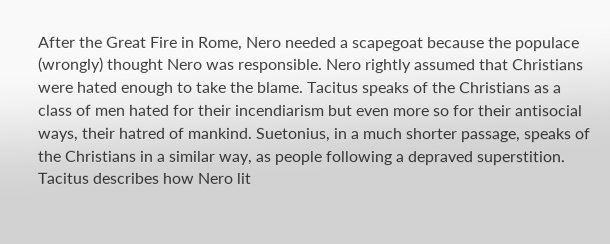After the Great Fire in Rome, Nero needed a scapegoat because the populace (wrongly) thought Nero was responsible. Nero rightly assumed that Christians were hated enough to take the blame. Tacitus speaks of the Christians as a class of men hated for their incendiarism but even more so for their antisocial ways, their hatred of mankind. Suetonius, in a much shorter passage, speaks of the Christians in a similar way, as people following a depraved superstition. Tacitus describes how Nero lit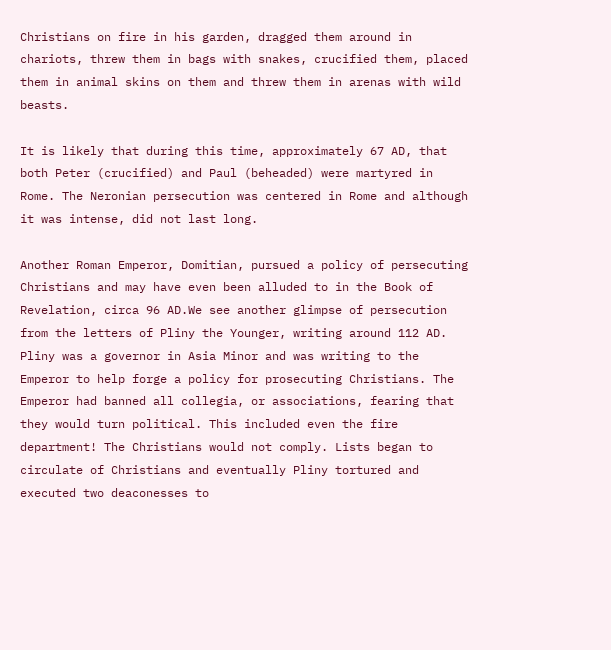Christians on fire in his garden, dragged them around in chariots, threw them in bags with snakes, crucified them, placed them in animal skins on them and threw them in arenas with wild beasts.

It is likely that during this time, approximately 67 AD, that both Peter (crucified) and Paul (beheaded) were martyred in Rome. The Neronian persecution was centered in Rome and although it was intense, did not last long.

Another Roman Emperor, Domitian, pursued a policy of persecuting Christians and may have even been alluded to in the Book of Revelation, circa 96 AD.We see another glimpse of persecution from the letters of Pliny the Younger, writing around 112 AD. Pliny was a governor in Asia Minor and was writing to the Emperor to help forge a policy for prosecuting Christians. The Emperor had banned all collegia, or associations, fearing that they would turn political. This included even the fire department! The Christians would not comply. Lists began to circulate of Christians and eventually Pliny tortured and executed two deaconesses to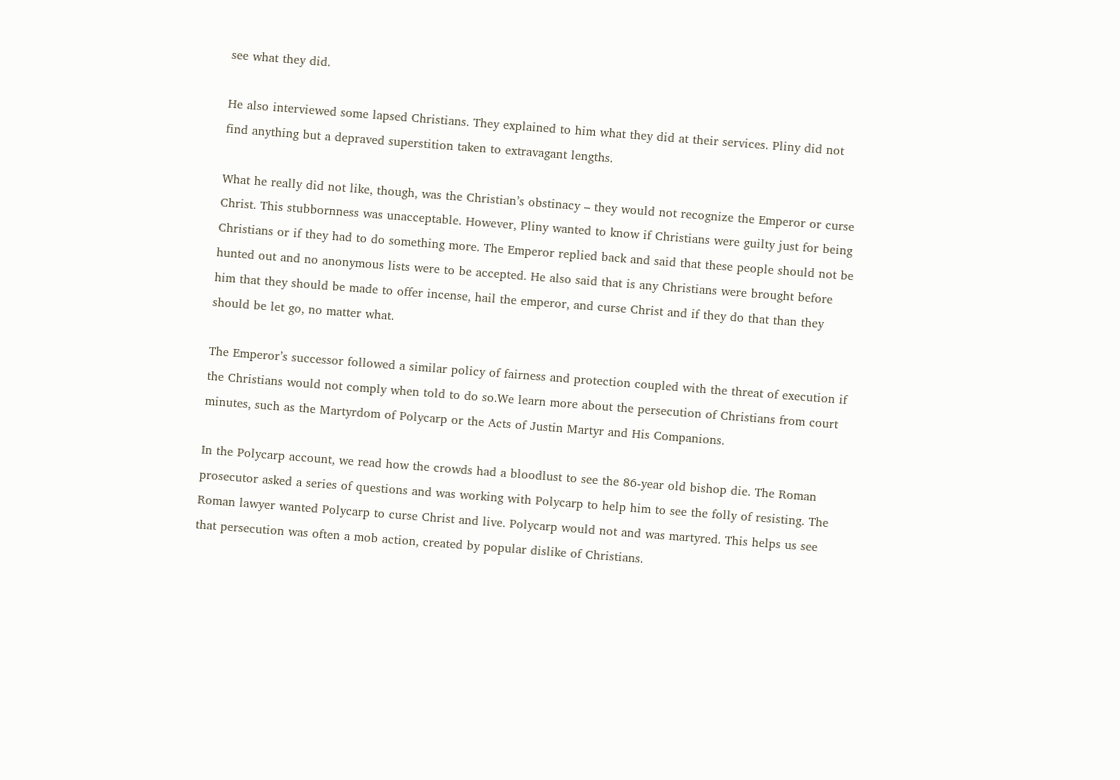see what they did.

He also interviewed some lapsed Christians. They explained to him what they did at their services. Pliny did not find anything but a depraved superstition taken to extravagant lengths.

What he really did not like, though, was the Christian’s obstinacy – they would not recognize the Emperor or curse Christ. This stubbornness was unacceptable. However, Pliny wanted to know if Christians were guilty just for being Christians or if they had to do something more. The Emperor replied back and said that these people should not be hunted out and no anonymous lists were to be accepted. He also said that is any Christians were brought before him that they should be made to offer incense, hail the emperor, and curse Christ and if they do that than they should be let go, no matter what.

The Emperor’s successor followed a similar policy of fairness and protection coupled with the threat of execution if the Christians would not comply when told to do so.We learn more about the persecution of Christians from court minutes, such as the Martyrdom of Polycarp or the Acts of Justin Martyr and His Companions.

In the Polycarp account, we read how the crowds had a bloodlust to see the 86-year old bishop die. The Roman prosecutor asked a series of questions and was working with Polycarp to help him to see the folly of resisting. The Roman lawyer wanted Polycarp to curse Christ and live. Polycarp would not and was martyred. This helps us see that persecution was often a mob action, created by popular dislike of Christians.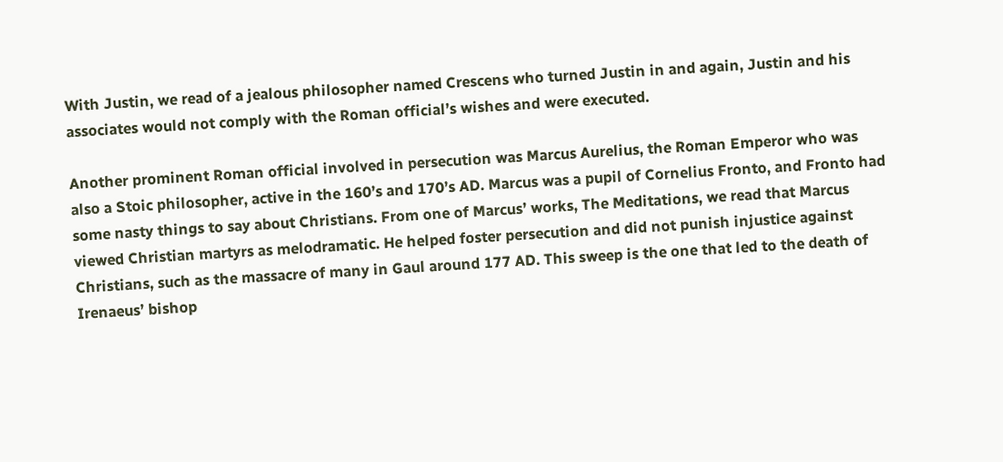With Justin, we read of a jealous philosopher named Crescens who turned Justin in and again, Justin and his associates would not comply with the Roman official’s wishes and were executed.

Another prominent Roman official involved in persecution was Marcus Aurelius, the Roman Emperor who was also a Stoic philosopher, active in the 160’s and 170’s AD. Marcus was a pupil of Cornelius Fronto, and Fronto had some nasty things to say about Christians. From one of Marcus’ works, The Meditations, we read that Marcus viewed Christian martyrs as melodramatic. He helped foster persecution and did not punish injustice against Christians, such as the massacre of many in Gaul around 177 AD. This sweep is the one that led to the death of Irenaeus’ bishop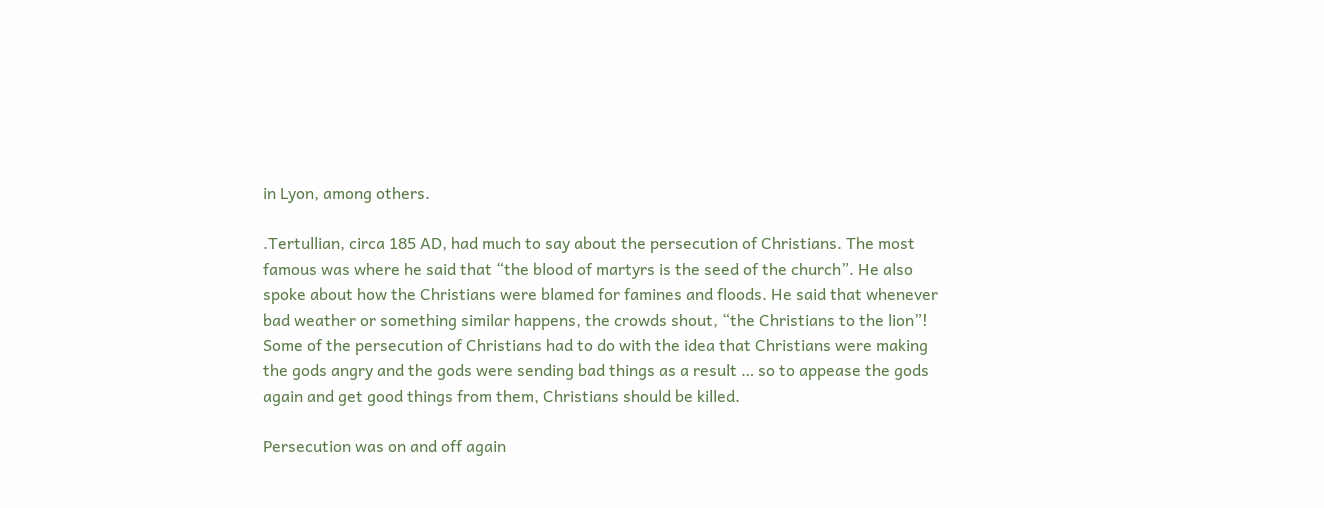in Lyon, among others.

.Tertullian, circa 185 AD, had much to say about the persecution of Christians. The most famous was where he said that “the blood of martyrs is the seed of the church”. He also spoke about how the Christians were blamed for famines and floods. He said that whenever bad weather or something similar happens, the crowds shout, “the Christians to the lion”! Some of the persecution of Christians had to do with the idea that Christians were making the gods angry and the gods were sending bad things as a result … so to appease the gods again and get good things from them, Christians should be killed.

Persecution was on and off again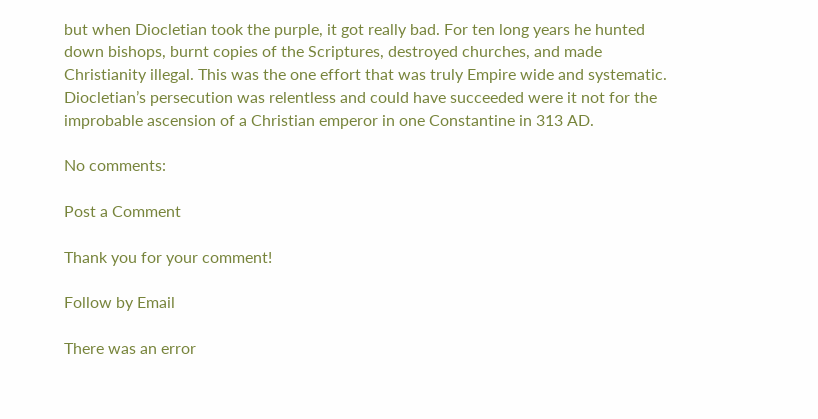but when Diocletian took the purple, it got really bad. For ten long years he hunted down bishops, burnt copies of the Scriptures, destroyed churches, and made Christianity illegal. This was the one effort that was truly Empire wide and systematic. Diocletian’s persecution was relentless and could have succeeded were it not for the improbable ascension of a Christian emperor in one Constantine in 313 AD.

No comments:

Post a Comment

Thank you for your comment!

Follow by Email

There was an error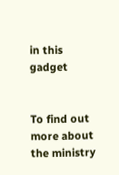in this gadget


To find out more about the ministry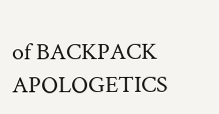of BACKPACK APOLOGETICS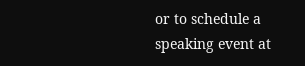or to schedule a speaking event at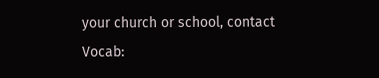your church or school, contact Vocab: